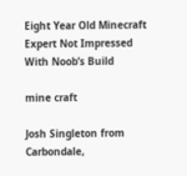Eight Year Old Minecraft Expert Not Impressed With Noob’s Build

mine craft

Josh Singleton from Carbondale,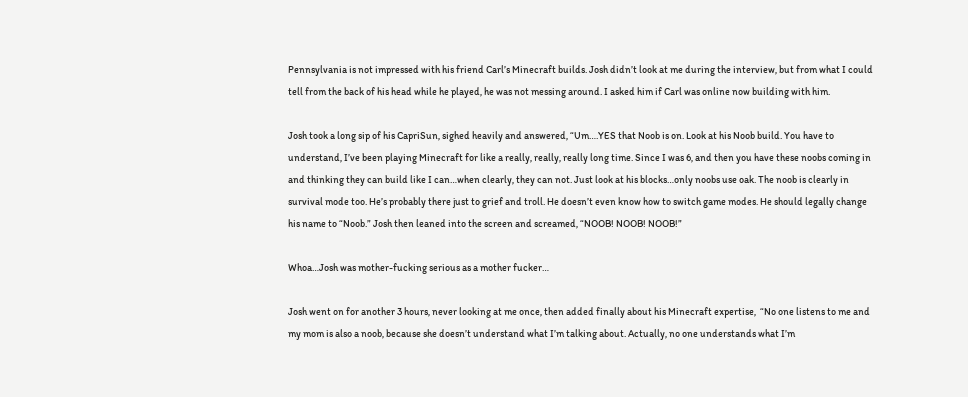Pennsylvania is not impressed with his friend Carl’s Minecraft builds. Josh didn’t look at me during the interview, but from what I could tell from the back of his head while he played, he was not messing around. I asked him if Carl was online now building with him.

Josh took a long sip of his CapriSun, sighed heavily and answered, “Um….YES that Noob is on. Look at his Noob build. You have to understand, I’ve been playing Minecraft for like a really, really, really long time. Since I was 6, and then you have these noobs coming in and thinking they can build like I can…when clearly, they can not. Just look at his blocks…only noobs use oak. The noob is clearly in survival mode too. He’s probably there just to grief and troll. He doesn’t even know how to switch game modes. He should legally change his name to “Noob.” Josh then leaned into the screen and screamed, “NOOB! NOOB! NOOB!”

Whoa…Josh was mother-fucking serious as a mother fucker…

Josh went on for another 3 hours, never looking at me once, then added finally about his Minecraft expertise,  “No one listens to me and my mom is also a noob, because she doesn’t understand what I’m talking about. Actually, no one understands what I’m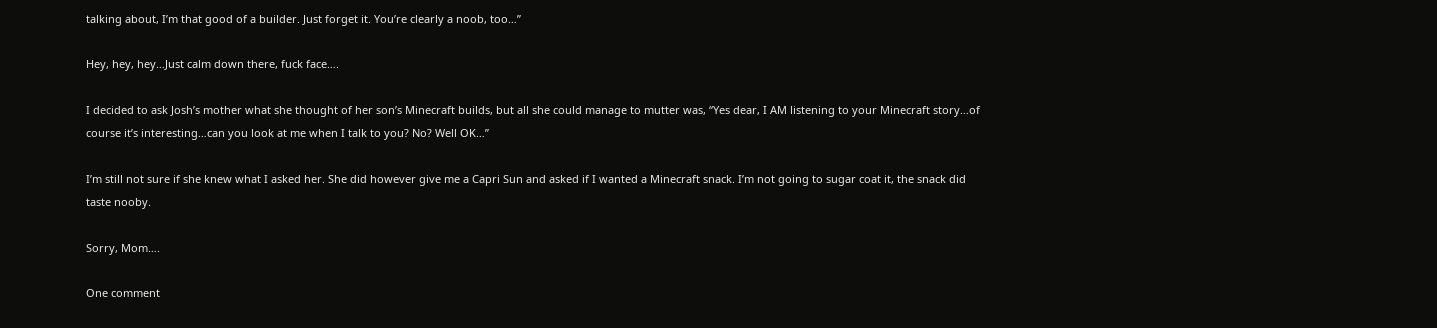talking about, I’m that good of a builder. Just forget it. You’re clearly a noob, too…”

Hey, hey, hey…Just calm down there, fuck face….

I decided to ask Josh’s mother what she thought of her son’s Minecraft builds, but all she could manage to mutter was, “Yes dear, I AM listening to your Minecraft story…of course it’s interesting…can you look at me when I talk to you? No? Well OK…”

I’m still not sure if she knew what I asked her. She did however give me a Capri Sun and asked if I wanted a Minecraft snack. I’m not going to sugar coat it, the snack did taste nooby.

Sorry, Mom….

One comment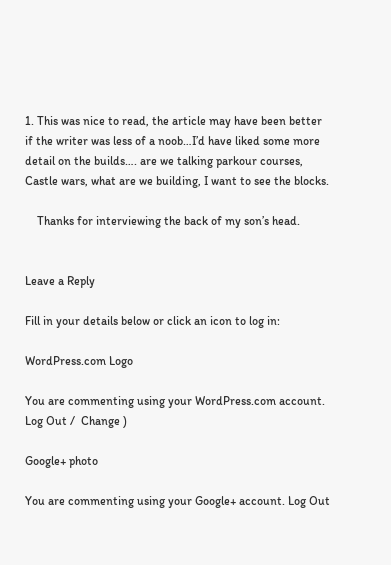1. This was nice to read, the article may have been better if the writer was less of a noob…I’d have liked some more detail on the builds…. are we talking parkour courses, Castle wars, what are we building, I want to see the blocks.

    Thanks for interviewing the back of my son’s head.


Leave a Reply

Fill in your details below or click an icon to log in:

WordPress.com Logo

You are commenting using your WordPress.com account. Log Out /  Change )

Google+ photo

You are commenting using your Google+ account. Log Out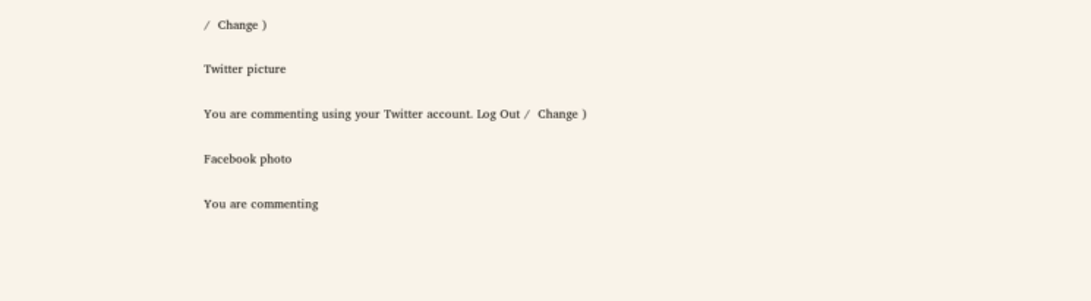/  Change )

Twitter picture

You are commenting using your Twitter account. Log Out /  Change )

Facebook photo

You are commenting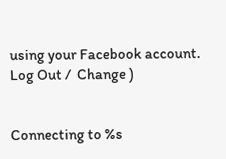using your Facebook account. Log Out /  Change )


Connecting to %s